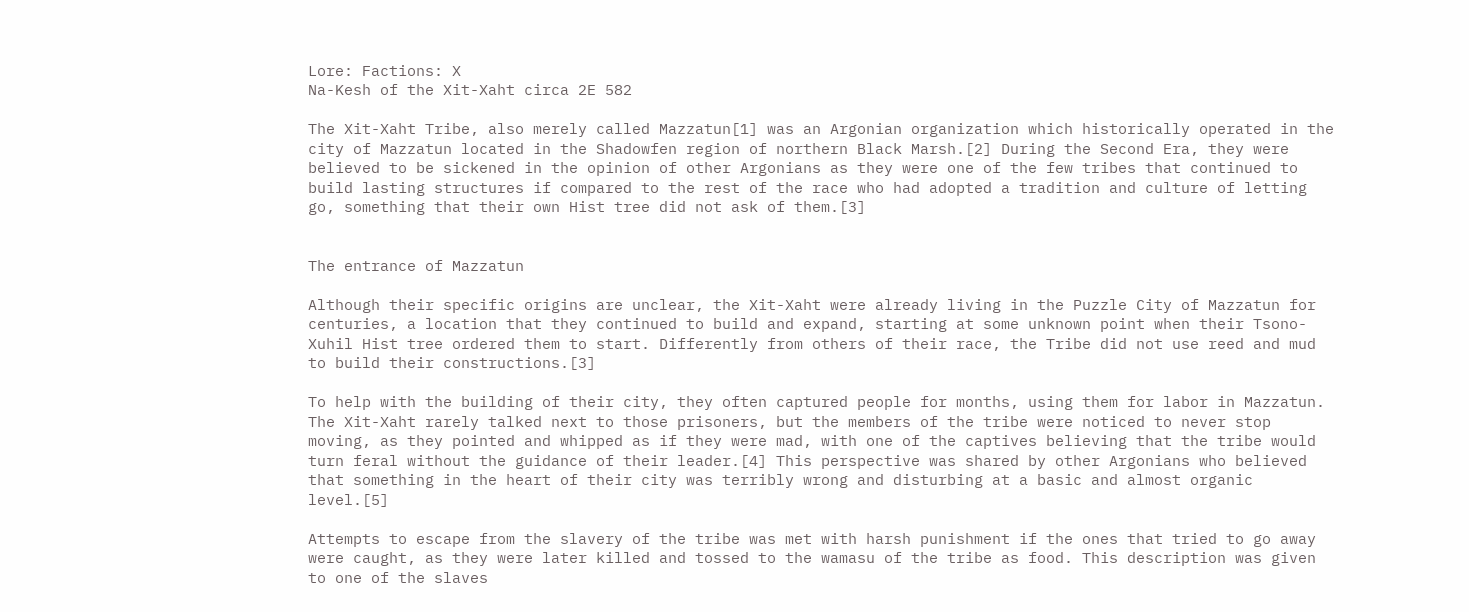Lore: Factions: X
Na-Kesh of the Xit-Xaht circa 2E 582

The Xit-Xaht Tribe, also merely called Mazzatun[1] was an Argonian organization which historically operated in the city of Mazzatun located in the Shadowfen region of northern Black Marsh.[2] During the Second Era, they were believed to be sickened in the opinion of other Argonians as they were one of the few tribes that continued to build lasting structures if compared to the rest of the race who had adopted a tradition and culture of letting go, something that their own Hist tree did not ask of them.[3]


The entrance of Mazzatun

Although their specific origins are unclear, the Xit-Xaht were already living in the Puzzle City of Mazzatun for centuries, a location that they continued to build and expand, starting at some unknown point when their Tsono-Xuhil Hist tree ordered them to start. Differently from others of their race, the Tribe did not use reed and mud to build their constructions.[3]

To help with the building of their city, they often captured people for months, using them for labor in Mazzatun. The Xit-Xaht rarely talked next to those prisoners, but the members of the tribe were noticed to never stop moving, as they pointed and whipped as if they were mad, with one of the captives believing that the tribe would turn feral without the guidance of their leader.[4] This perspective was shared by other Argonians who believed that something in the heart of their city was terribly wrong and disturbing at a basic and almost organic level.[5]

Attempts to escape from the slavery of the tribe was met with harsh punishment if the ones that tried to go away were caught, as they were later killed and tossed to the wamasu of the tribe as food. This description was given to one of the slaves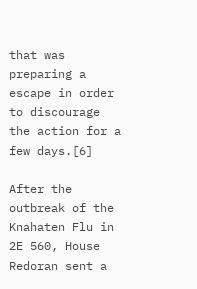that was preparing a escape in order to discourage the action for a few days.[6]

After the outbreak of the Knahaten Flu in 2E 560, House Redoran sent a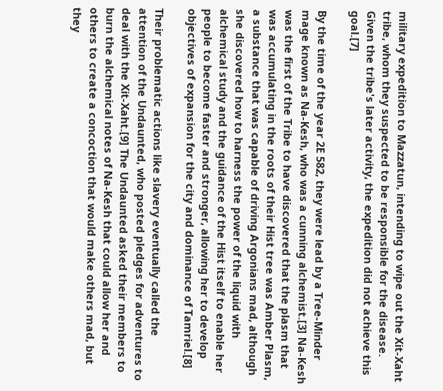military expedition to Mazzatun, intending to wipe out the Xit-Xaht tribe, whom they suspected to be responsible for the disease. Given the tribe's later activity, the expedition did not achieve this goal.[7]

By the time of the year 2E 582, they were lead by a Tree-Minder mage known as Na-Kesh, who was a cunning alchemist.[3] Na-Kesh was the first of the Tribe to have discovered that the plasm that was accumulating in the roots of their Hist tree was Amber Plasm, a substance that was capable of driving Argonians mad, although she discovered how to harness the power of the liquid with alchemical study and the guidance of the Hist itself to enable her people to become faster and stronger, allowing her to develop objectives of expansion for the city and dominance of Tamriel.[8]

Their problematic actions like slavery eventually called the attention of the Undaunted, who posted pledges for adventures to deal with the Xit-Xaht.[9] The Undaunted asked their members to burn the alchemical notes of Na-Kesh that could allow her and others to create a concoction that would make others mad, but they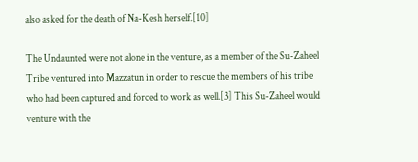also asked for the death of Na-Kesh herself.[10]

The Undaunted were not alone in the venture, as a member of the Su-Zaheel Tribe ventured into Mazzatun in order to rescue the members of his tribe who had been captured and forced to work as well.[3] This Su-Zaheel would venture with the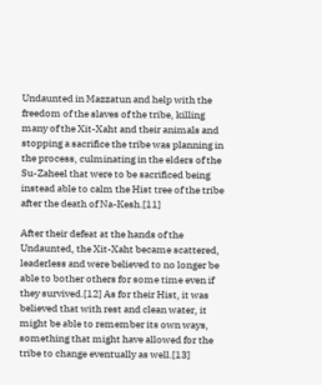Undaunted in Mazzatun and help with the freedom of the slaves of the tribe, killing many of the Xit-Xaht and their animals and stopping a sacrifice the tribe was planning in the process, culminating in the elders of the Su-Zaheel that were to be sacrificed being instead able to calm the Hist tree of the tribe after the death of Na-Kesh.[11]

After their defeat at the hands of the Undaunted, the Xit-Xaht became scattered, leaderless and were believed to no longer be able to bother others for some time even if they survived.[12] As for their Hist, it was believed that with rest and clean water, it might be able to remember its own ways, something that might have allowed for the tribe to change eventually as well.[13]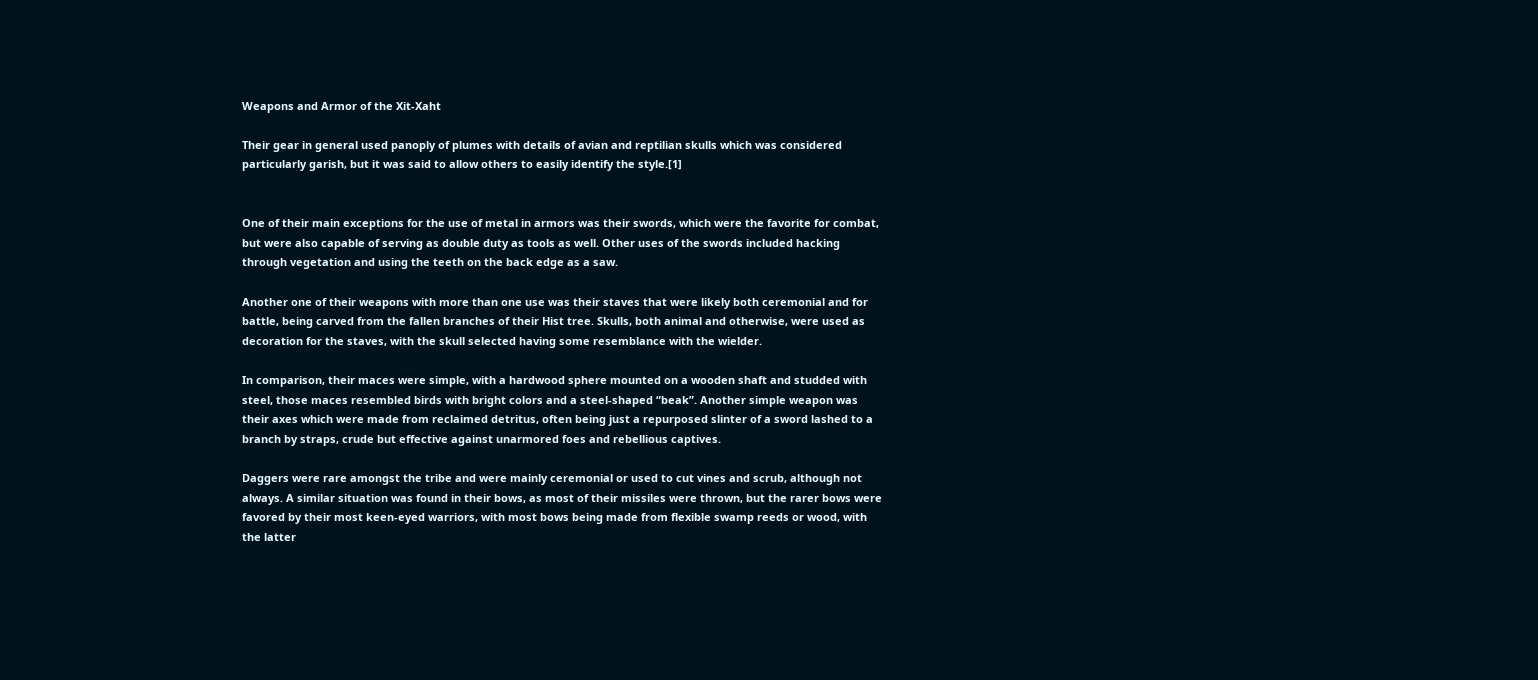Weapons and Armor of the Xit-Xaht

Their gear in general used panoply of plumes with details of avian and reptilian skulls which was considered particularly garish, but it was said to allow others to easily identify the style.[1]


One of their main exceptions for the use of metal in armors was their swords, which were the favorite for combat, but were also capable of serving as double duty as tools as well. Other uses of the swords included hacking through vegetation and using the teeth on the back edge as a saw.

Another one of their weapons with more than one use was their staves that were likely both ceremonial and for battle, being carved from the fallen branches of their Hist tree. Skulls, both animal and otherwise, were used as decoration for the staves, with the skull selected having some resemblance with the wielder.

In comparison, their maces were simple, with a hardwood sphere mounted on a wooden shaft and studded with steel, those maces resembled birds with bright colors and a steel-shaped “beak”. Another simple weapon was their axes which were made from reclaimed detritus, often being just a repurposed slinter of a sword lashed to a branch by straps, crude but effective against unarmored foes and rebellious captives.

Daggers were rare amongst the tribe and were mainly ceremonial or used to cut vines and scrub, although not always. A similar situation was found in their bows, as most of their missiles were thrown, but the rarer bows were favored by their most keen-eyed warriors, with most bows being made from flexible swamp reeds or wood, with the latter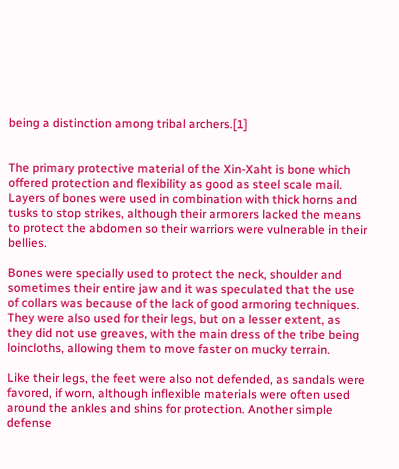being a distinction among tribal archers.[1]


The primary protective material of the Xin-Xaht is bone which offered protection and flexibility as good as steel scale mail. Layers of bones were used in combination with thick horns and tusks to stop strikes, although their armorers lacked the means to protect the abdomen so their warriors were vulnerable in their bellies.

Bones were specially used to protect the neck, shoulder and sometimes their entire jaw and it was speculated that the use of collars was because of the lack of good armoring techniques. They were also used for their legs, but on a lesser extent, as they did not use greaves, with the main dress of the tribe being loincloths, allowing them to move faster on mucky terrain.

Like their legs, the feet were also not defended, as sandals were favored, if worn, although inflexible materials were often used around the ankles and shins for protection. Another simple defense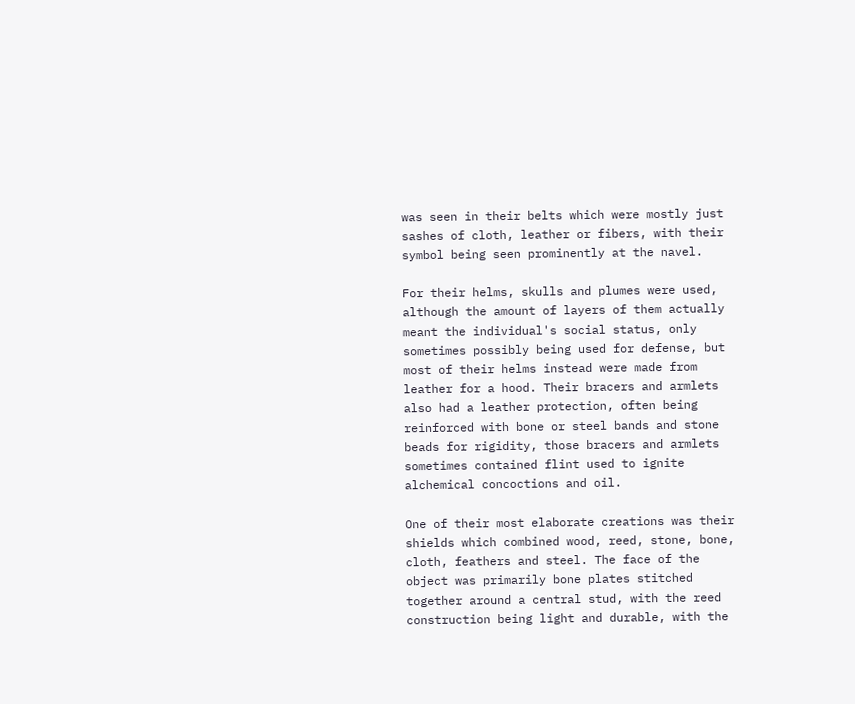was seen in their belts which were mostly just sashes of cloth, leather or fibers, with their symbol being seen prominently at the navel.

For their helms, skulls and plumes were used, although the amount of layers of them actually meant the individual's social status, only sometimes possibly being used for defense, but most of their helms instead were made from leather for a hood. Their bracers and armlets also had a leather protection, often being reinforced with bone or steel bands and stone beads for rigidity, those bracers and armlets sometimes contained flint used to ignite alchemical concoctions and oil.

One of their most elaborate creations was their shields which combined wood, reed, stone, bone, cloth, feathers and steel. The face of the object was primarily bone plates stitched together around a central stud, with the reed construction being light and durable, with the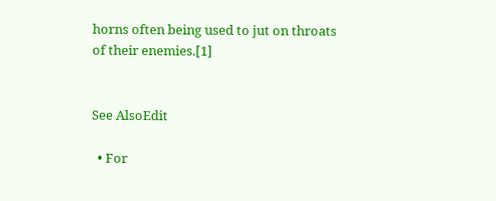horns often being used to jut on throats of their enemies.[1]


See AlsoEdit

  • For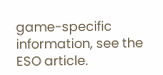game-specific information, see the ESO article.